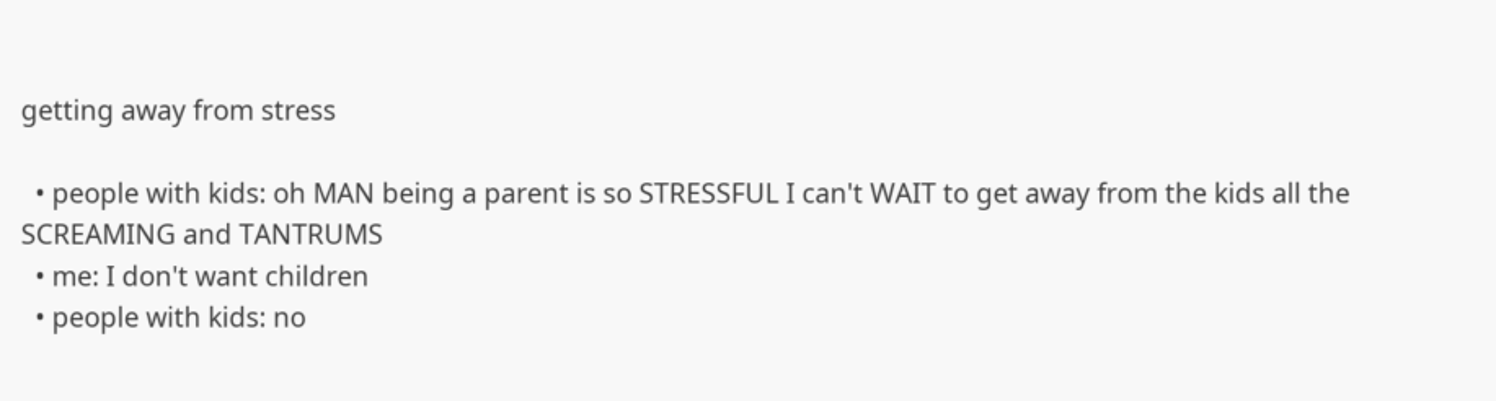getting away from stress

  • people with kids: oh MAN being a parent is so STRESSFUL I can't WAIT to get away from the kids all the SCREAMING and TANTRUMS
  • me: I don't want children
  • people with kids: no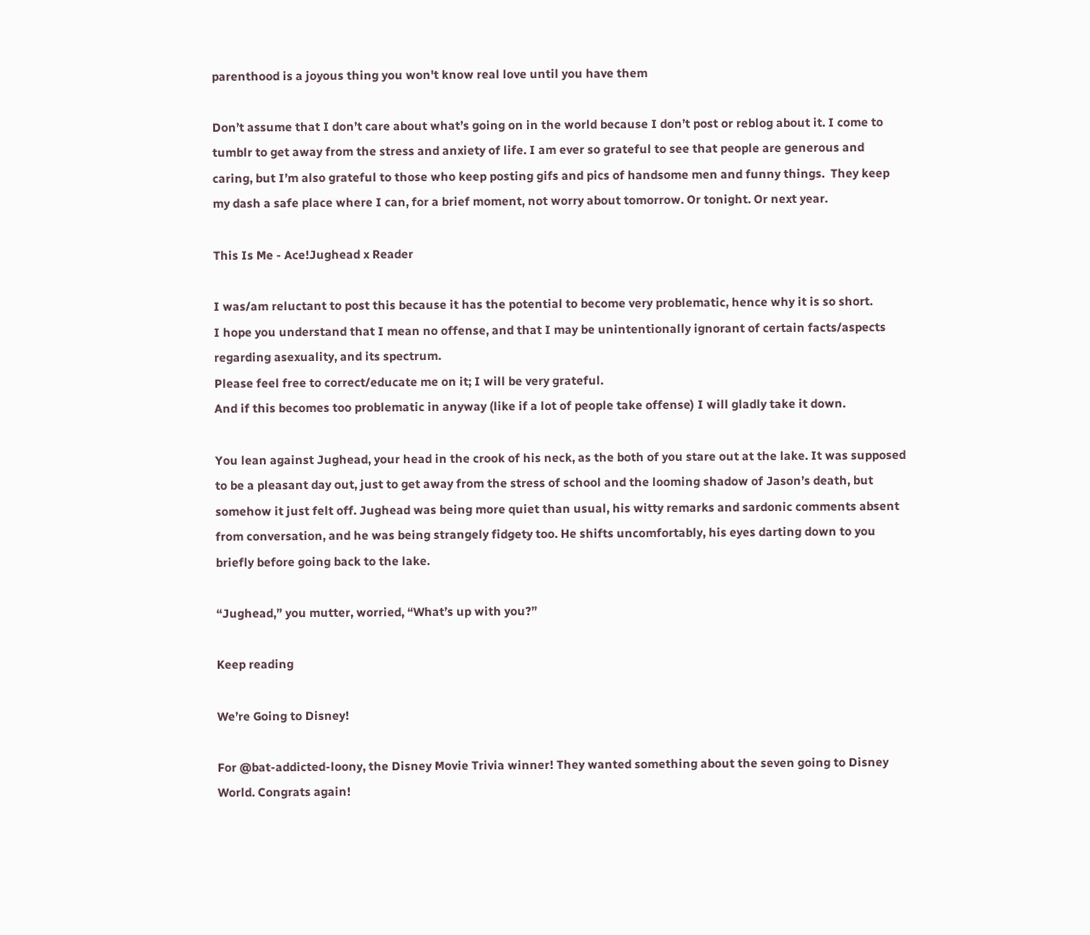parenthood is a joyous thing you won't know real love until you have them

Don’t assume that I don’t care about what’s going on in the world because I don’t post or reblog about it. I come to tumblr to get away from the stress and anxiety of life. I am ever so grateful to see that people are generous and caring, but I’m also grateful to those who keep posting gifs and pics of handsome men and funny things.  They keep my dash a safe place where I can, for a brief moment, not worry about tomorrow. Or tonight. Or next year.

This Is Me - Ace!Jughead x Reader

I was/am reluctant to post this because it has the potential to become very problematic, hence why it is so short.
I hope you understand that I mean no offense, and that I may be unintentionally ignorant of certain facts/aspects regarding asexuality, and its spectrum.
Please feel free to correct/educate me on it; I will be very grateful.
And if this becomes too problematic in anyway (like if a lot of people take offense) I will gladly take it down.

You lean against Jughead, your head in the crook of his neck, as the both of you stare out at the lake. It was supposed to be a pleasant day out, just to get away from the stress of school and the looming shadow of Jason’s death, but somehow it just felt off. Jughead was being more quiet than usual, his witty remarks and sardonic comments absent from conversation, and he was being strangely fidgety too. He shifts uncomfortably, his eyes darting down to you briefly before going back to the lake.

“Jughead,” you mutter, worried, “What’s up with you?”

Keep reading

We’re Going to Disney!

For @bat-addicted-loony, the Disney Movie Trivia winner! They wanted something about the seven going to Disney World. Congrats again!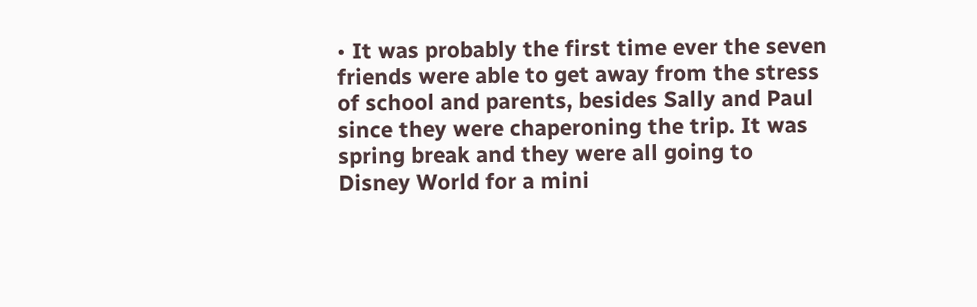• It was probably the first time ever the seven friends were able to get away from the stress of school and parents, besides Sally and Paul since they were chaperoning the trip. It was spring break and they were all going to Disney World for a mini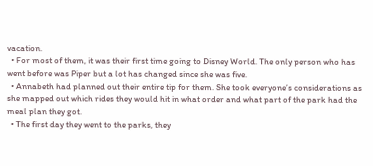vacation.
  • For most of them, it was their first time going to Disney World. The only person who has went before was Piper but a lot has changed since she was five.
  • Annabeth had planned out their entire tip for them. She took everyone’s considerations as she mapped out which rides they would hit in what order and what part of the park had the meal plan they got.
  • The first day they went to the parks, they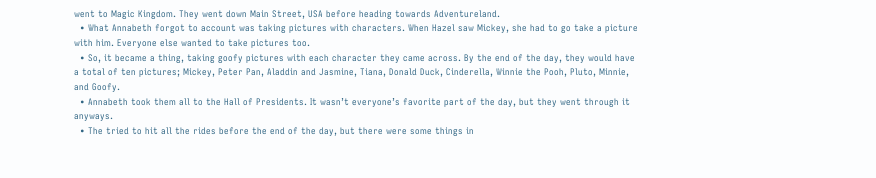went to Magic Kingdom. They went down Main Street, USA before heading towards Adventureland.
  • What Annabeth forgot to account was taking pictures with characters. When Hazel saw Mickey, she had to go take a picture with him. Everyone else wanted to take pictures too.
  • So, it became a thing, taking goofy pictures with each character they came across. By the end of the day, they would have a total of ten pictures; Mickey, Peter Pan, Aladdin and Jasmine, Tiana, Donald Duck, Cinderella, Winnie the Pooh, Pluto, Minnie, and Goofy.
  • Annabeth took them all to the Hall of Presidents. It wasn’t everyone’s favorite part of the day, but they went through it anyways.
  • The tried to hit all the rides before the end of the day, but there were some things in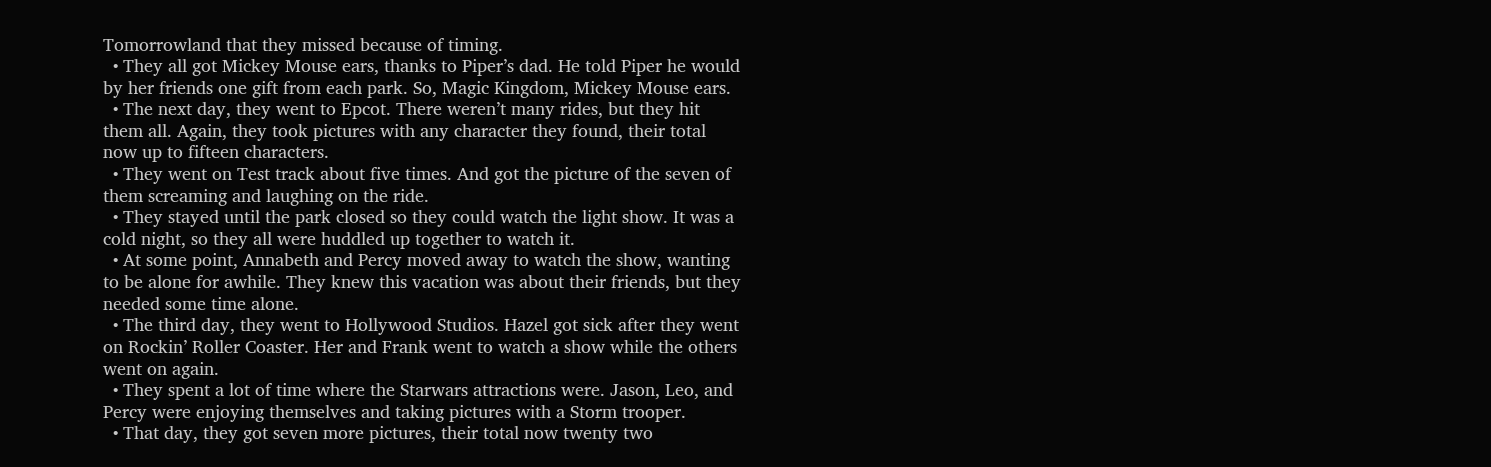Tomorrowland that they missed because of timing.
  • They all got Mickey Mouse ears, thanks to Piper’s dad. He told Piper he would by her friends one gift from each park. So, Magic Kingdom, Mickey Mouse ears.
  • The next day, they went to Epcot. There weren’t many rides, but they hit them all. Again, they took pictures with any character they found, their total now up to fifteen characters.
  • They went on Test track about five times. And got the picture of the seven of them screaming and laughing on the ride.
  • They stayed until the park closed so they could watch the light show. It was a cold night, so they all were huddled up together to watch it.
  • At some point, Annabeth and Percy moved away to watch the show, wanting to be alone for awhile. They knew this vacation was about their friends, but they needed some time alone.
  • The third day, they went to Hollywood Studios. Hazel got sick after they went on Rockin’ Roller Coaster. Her and Frank went to watch a show while the others went on again.
  • They spent a lot of time where the Starwars attractions were. Jason, Leo, and Percy were enjoying themselves and taking pictures with a Storm trooper.
  • That day, they got seven more pictures, their total now twenty two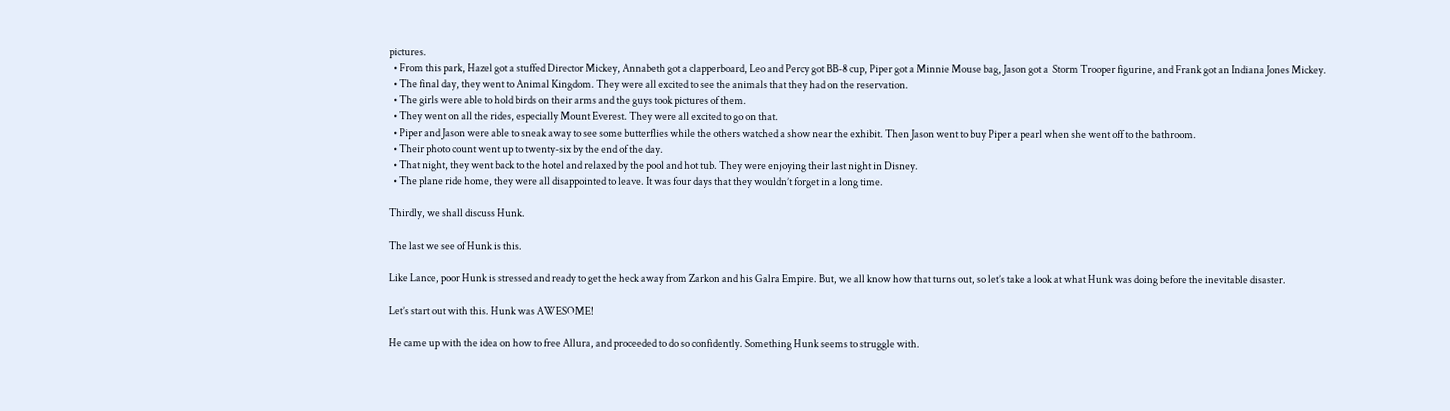pictures.
  • From this park, Hazel got a stuffed Director Mickey, Annabeth got a clapperboard, Leo and Percy got BB-8 cup, Piper got a Minnie Mouse bag, Jason got a  Storm Trooper figurine, and Frank got an Indiana Jones Mickey.
  • The final day, they went to Animal Kingdom. They were all excited to see the animals that they had on the reservation.
  • The girls were able to hold birds on their arms and the guys took pictures of them.
  • They went on all the rides, especially Mount Everest. They were all excited to go on that.
  • Piper and Jason were able to sneak away to see some butterflies while the others watched a show near the exhibit. Then Jason went to buy Piper a pearl when she went off to the bathroom.
  • Their photo count went up to twenty-six by the end of the day.
  • That night, they went back to the hotel and relaxed by the pool and hot tub. They were enjoying their last night in Disney.
  • The plane ride home, they were all disappointed to leave. It was four days that they wouldn’t forget in a long time.

Thirdly, we shall discuss Hunk.

The last we see of Hunk is this.

Like Lance, poor Hunk is stressed and ready to get the heck away from Zarkon and his Galra Empire. But, we all know how that turns out, so let’s take a look at what Hunk was doing before the inevitable disaster.

Let’s start out with this. Hunk was AWESOME!

He came up with the idea on how to free Allura, and proceeded to do so confidently. Something Hunk seems to struggle with.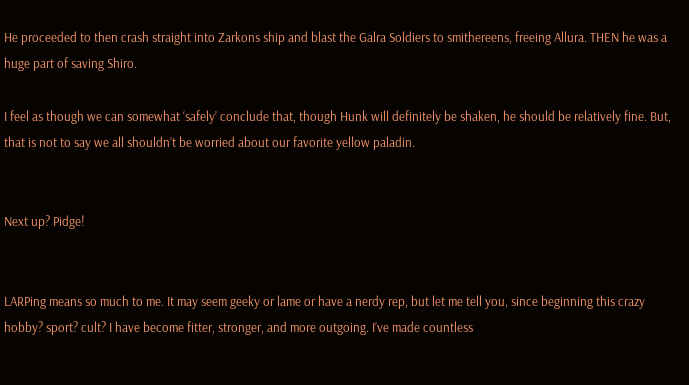He proceeded to then crash straight into Zarkons ship and blast the Galra Soldiers to smithereens, freeing Allura. THEN he was a huge part of saving Shiro.

I feel as though we can somewhat ‘safely’ conclude that, though Hunk will definitely be shaken, he should be relatively fine. But, that is not to say we all shouldn’t be worried about our favorite yellow paladin.


Next up? Pidge!


LARPing means so much to me. It may seem geeky or lame or have a nerdy rep, but let me tell you, since beginning this crazy hobby? sport? cult? I have become fitter, stronger, and more outgoing. I’ve made countless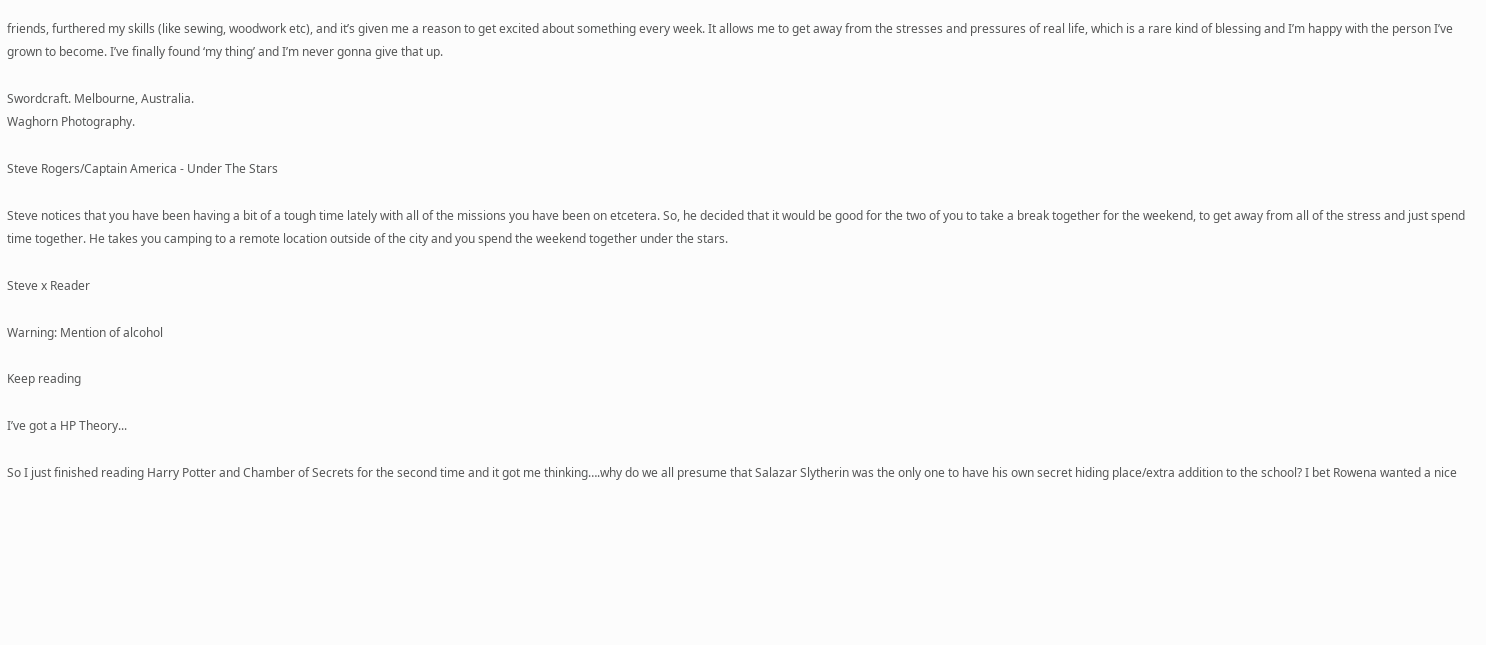friends, furthered my skills (like sewing, woodwork etc), and it’s given me a reason to get excited about something every week. It allows me to get away from the stresses and pressures of real life, which is a rare kind of blessing and I’m happy with the person I’ve grown to become. I’ve finally found ‘my thing’ and I’m never gonna give that up.

Swordcraft. Melbourne, Australia.
Waghorn Photography.

Steve Rogers/Captain America - Under The Stars

Steve notices that you have been having a bit of a tough time lately with all of the missions you have been on etcetera. So, he decided that it would be good for the two of you to take a break together for the weekend, to get away from all of the stress and just spend time together. He takes you camping to a remote location outside of the city and you spend the weekend together under the stars.

Steve x Reader

Warning: Mention of alcohol

Keep reading

I’ve got a HP Theory...

So I just finished reading Harry Potter and Chamber of Secrets for the second time and it got me thinking….why do we all presume that Salazar Slytherin was the only one to have his own secret hiding place/extra addition to the school? I bet Rowena wanted a nice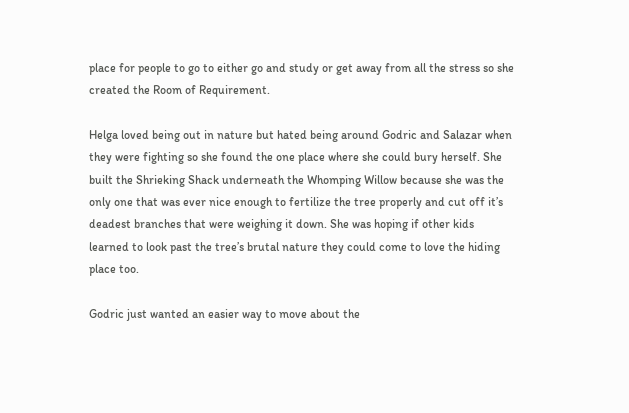place for people to go to either go and study or get away from all the stress so she created the Room of Requirement.

Helga loved being out in nature but hated being around Godric and Salazar when they were fighting so she found the one place where she could bury herself. She built the Shrieking Shack underneath the Whomping Willow because she was the only one that was ever nice enough to fertilize the tree properly and cut off it’s deadest branches that were weighing it down. She was hoping if other kids learned to look past the tree’s brutal nature they could come to love the hiding place too.

Godric just wanted an easier way to move about the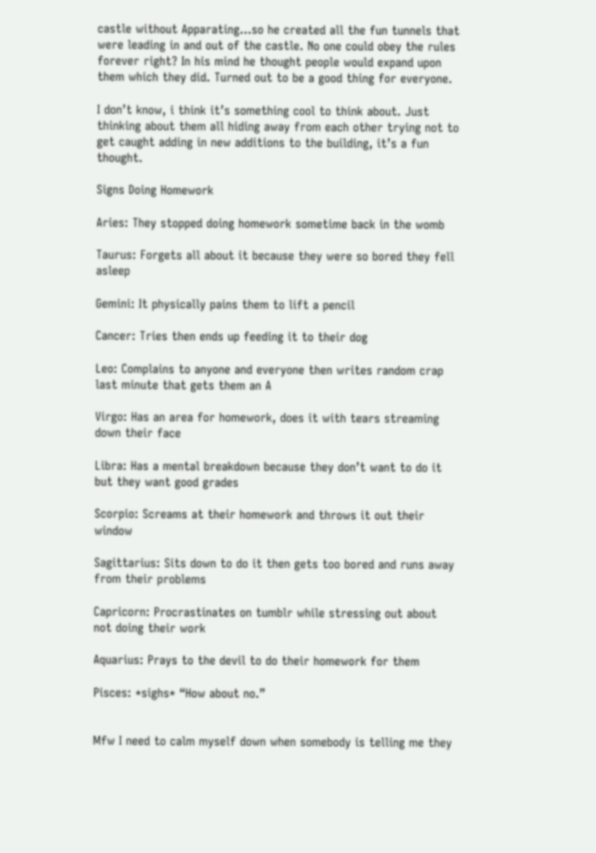castle without Apparating…so he created all the fun tunnels that were leading in and out of the castle. No one could obey the rules forever right? In his mind he thought people would expand upon them which they did. Turned out to be a good thing for everyone.

I don’t know, i think it’s something cool to think about. Just thinking about them all hiding away from each other trying not to get caught adding in new additions to the building, it’s a fun thought.

Signs Doing Homework

Aries: They stopped doing homework sometime back in the womb

Taurus: Forgets all about it because they were so bored they fell asleep

Gemini: It physically pains them to lift a pencil

Cancer: Tries then ends up feeding it to their dog

Leo: Complains to anyone and everyone then writes random crap last minute that gets them an A

Virgo: Has an area for homework, does it with tears streaming down their face

Libra: Has a mental breakdown because they don’t want to do it but they want good grades

Scorpio: Screams at their homework and throws it out their window

Sagittarius: Sits down to do it then gets too bored and runs away from their problems

Capricorn: Procrastinates on tumblr while stressing out about not doing their work

Aquarius: Prays to the devil to do their homework for them

Pisces: *sighs* “How about no.”


Mfw I need to calm myself down when somebody is telling me they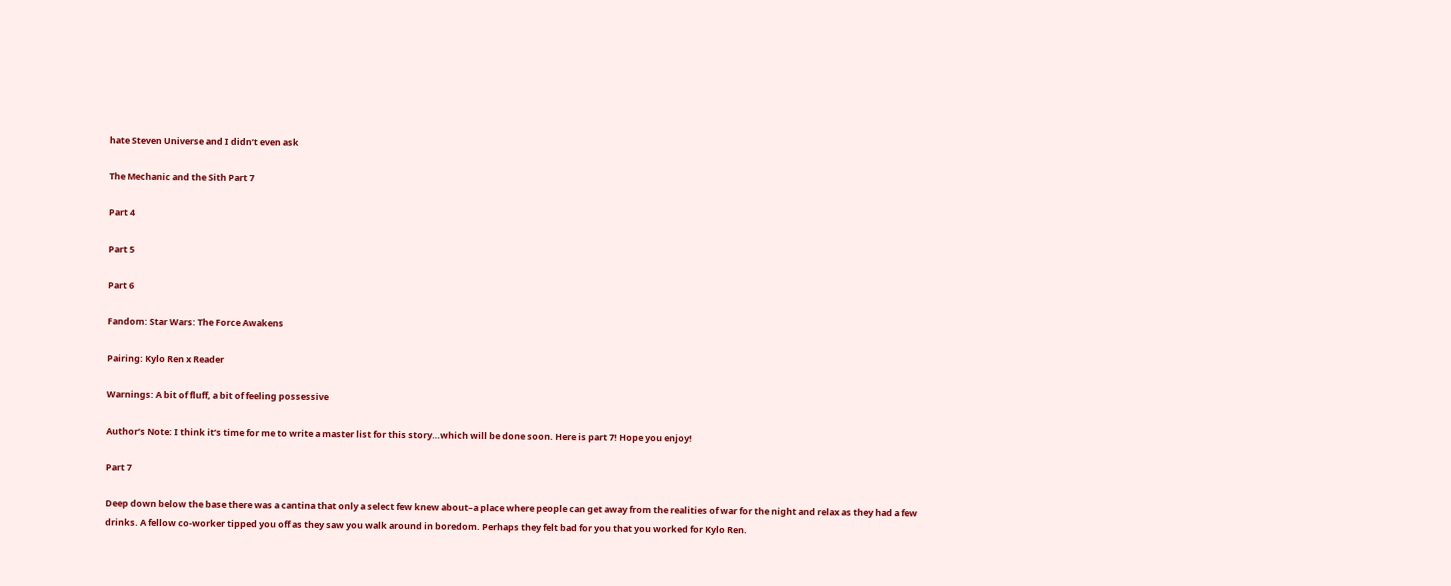hate Steven Universe and I didn’t even ask

The Mechanic and the Sith Part 7

Part 4

Part 5

Part 6

Fandom: Star Wars: The Force Awakens

Pairing: Kylo Ren x Reader

Warnings: A bit of fluff, a bit of feeling possessive

Author’s Note: I think it’s time for me to write a master list for this story…which will be done soon. Here is part 7! Hope you enjoy!

Part 7

Deep down below the base there was a cantina that only a select few knew about–a place where people can get away from the realities of war for the night and relax as they had a few drinks. A fellow co-worker tipped you off as they saw you walk around in boredom. Perhaps they felt bad for you that you worked for Kylo Ren.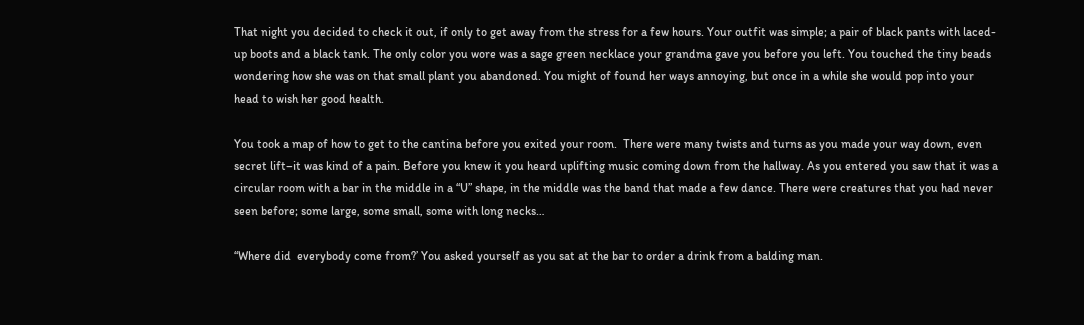That night you decided to check it out, if only to get away from the stress for a few hours. Your outfit was simple; a pair of black pants with laced-up boots and a black tank. The only color you wore was a sage green necklace your grandma gave you before you left. You touched the tiny beads wondering how she was on that small plant you abandoned. You might of found her ways annoying, but once in a while she would pop into your head to wish her good health.

You took a map of how to get to the cantina before you exited your room.  There were many twists and turns as you made your way down, even secret lift–it was kind of a pain. Before you knew it you heard uplifting music coming down from the hallway. As you entered you saw that it was a circular room with a bar in the middle in a “U” shape, in the middle was the band that made a few dance. There were creatures that you had never seen before; some large, some small, some with long necks…

“Where did  everybody come from?’ You asked yourself as you sat at the bar to order a drink from a balding man.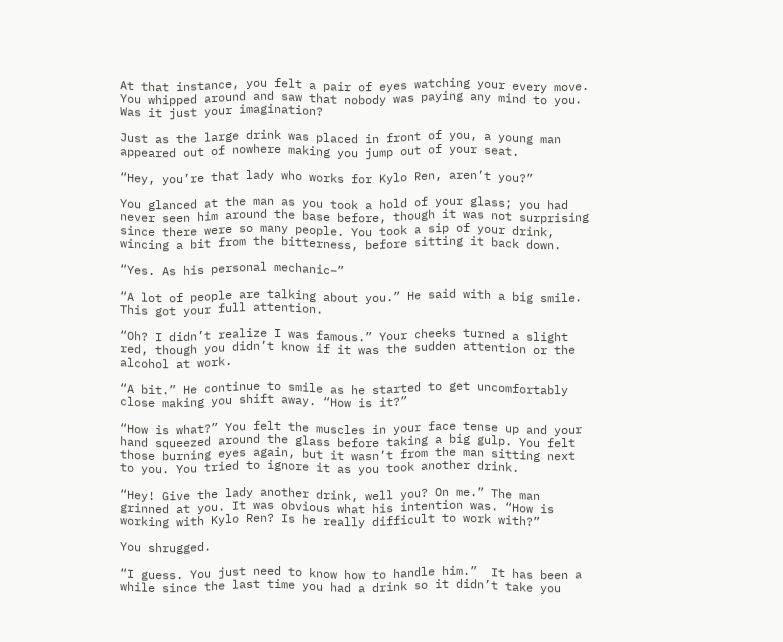At that instance, you felt a pair of eyes watching your every move. You whipped around and saw that nobody was paying any mind to you. Was it just your imagination?

Just as the large drink was placed in front of you, a young man appeared out of nowhere making you jump out of your seat.

“Hey, you’re that lady who works for Kylo Ren, aren’t you?”

You glanced at the man as you took a hold of your glass; you had never seen him around the base before, though it was not surprising since there were so many people. You took a sip of your drink, wincing a bit from the bitterness, before sitting it back down.

“Yes. As his personal mechanic–”

“A lot of people are talking about you.” He said with a big smile. This got your full attention.

“Oh? I didn’t realize I was famous.” Your cheeks turned a slight red, though you didn’t know if it was the sudden attention or the alcohol at work.

“A bit.” He continue to smile as he started to get uncomfortably close making you shift away. “How is it?”

“How is what?” You felt the muscles in your face tense up and your hand squeezed around the glass before taking a big gulp. You felt those burning eyes again, but it wasn’t from the man sitting next to you. You tried to ignore it as you took another drink.

“Hey! Give the lady another drink, well you? On me.” The man grinned at you. It was obvious what his intention was. “How is working with Kylo Ren? Is he really difficult to work with?”

You shrugged.

“I guess. You just need to know how to handle him.”  It has been a while since the last time you had a drink so it didn’t take you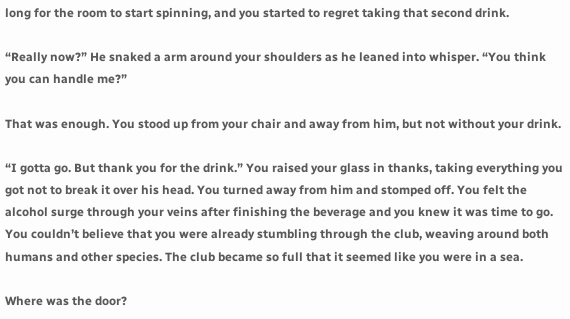long for the room to start spinning, and you started to regret taking that second drink.

“Really now?” He snaked a arm around your shoulders as he leaned into whisper. “You think you can handle me?”

That was enough. You stood up from your chair and away from him, but not without your drink.

“I gotta go. But thank you for the drink.” You raised your glass in thanks, taking everything you got not to break it over his head. You turned away from him and stomped off. You felt the alcohol surge through your veins after finishing the beverage and you knew it was time to go. You couldn’t believe that you were already stumbling through the club, weaving around both humans and other species. The club became so full that it seemed like you were in a sea.

Where was the door?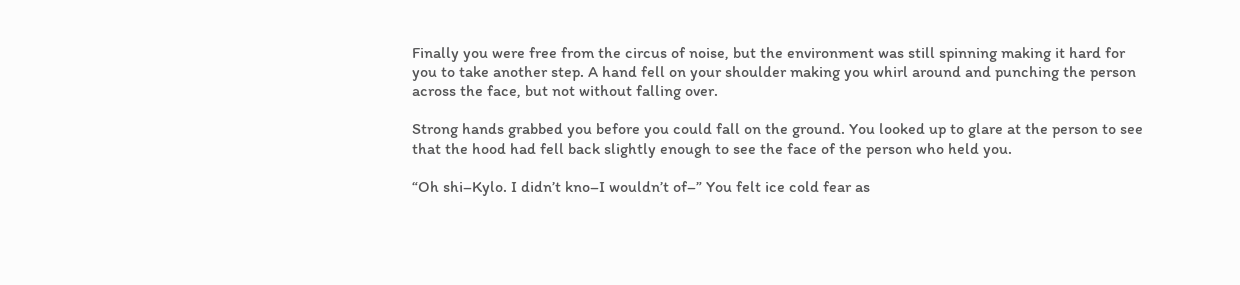Finally you were free from the circus of noise, but the environment was still spinning making it hard for you to take another step. A hand fell on your shoulder making you whirl around and punching the person across the face, but not without falling over.

Strong hands grabbed you before you could fall on the ground. You looked up to glare at the person to see that the hood had fell back slightly enough to see the face of the person who held you.

“Oh shi–Kylo. I didn’t kno–I wouldn’t of–” You felt ice cold fear as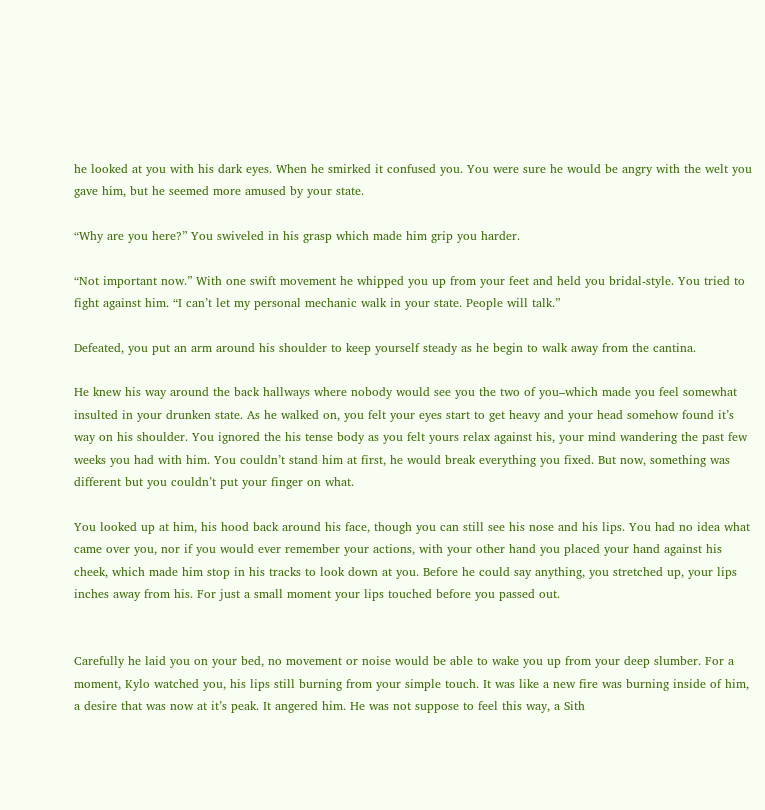he looked at you with his dark eyes. When he smirked it confused you. You were sure he would be angry with the welt you gave him, but he seemed more amused by your state.

“Why are you here?” You swiveled in his grasp which made him grip you harder.

“Not important now.” With one swift movement he whipped you up from your feet and held you bridal-style. You tried to fight against him. “I can’t let my personal mechanic walk in your state. People will talk.”

Defeated, you put an arm around his shoulder to keep yourself steady as he begin to walk away from the cantina.

He knew his way around the back hallways where nobody would see you the two of you–which made you feel somewhat insulted in your drunken state. As he walked on, you felt your eyes start to get heavy and your head somehow found it’s way on his shoulder. You ignored the his tense body as you felt yours relax against his, your mind wandering the past few weeks you had with him. You couldn’t stand him at first, he would break everything you fixed. But now, something was different but you couldn’t put your finger on what.

You looked up at him, his hood back around his face, though you can still see his nose and his lips. You had no idea what came over you, nor if you would ever remember your actions, with your other hand you placed your hand against his cheek, which made him stop in his tracks to look down at you. Before he could say anything, you stretched up, your lips inches away from his. For just a small moment your lips touched before you passed out.


Carefully he laid you on your bed, no movement or noise would be able to wake you up from your deep slumber. For a moment, Kylo watched you, his lips still burning from your simple touch. It was like a new fire was burning inside of him, a desire that was now at it’s peak. It angered him. He was not suppose to feel this way, a Sith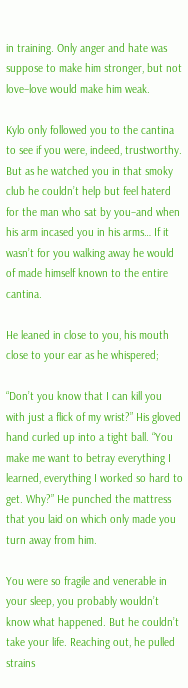in training. Only anger and hate was suppose to make him stronger, but not love–love would make him weak.

Kylo only followed you to the cantina to see if you were, indeed, trustworthy. But as he watched you in that smoky club he couldn’t help but feel haterd for the man who sat by you–and when his arm incased you in his arms… If it wasn’t for you walking away he would of made himself known to the entire cantina.

He leaned in close to you, his mouth close to your ear as he whispered;

“Don’t you know that I can kill you with just a flick of my wrist?” His gloved hand curled up into a tight ball. “You make me want to betray everything I learned, everything I worked so hard to get. Why?” He punched the mattress that you laid on which only made you turn away from him.

You were so fragile and venerable in your sleep, you probably wouldn’t know what happened. But he couldn’t take your life. Reaching out, he pulled strains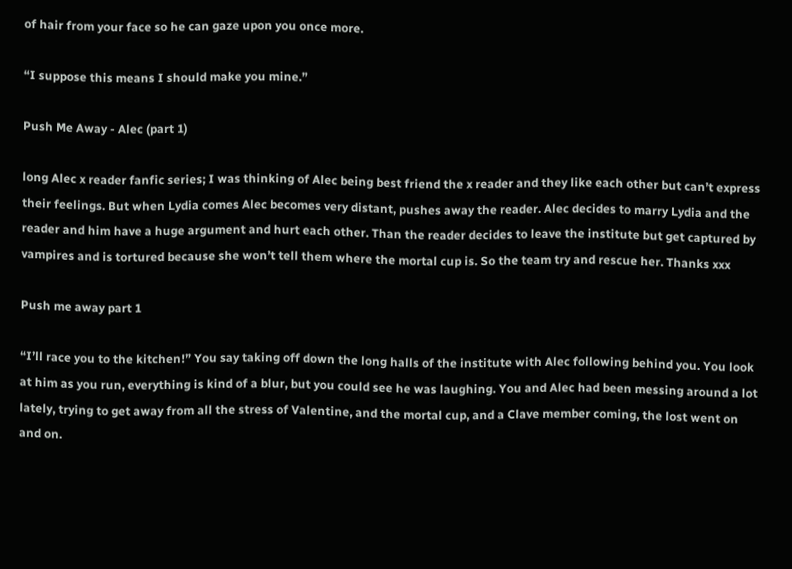of hair from your face so he can gaze upon you once more.

“I suppose this means I should make you mine.”

Push Me Away - Alec (part 1)

long Alec x reader fanfic series; I was thinking of Alec being best friend the x reader and they like each other but can’t express their feelings. But when Lydia comes Alec becomes very distant, pushes away the reader. Alec decides to marry Lydia and the reader and him have a huge argument and hurt each other. Than the reader decides to leave the institute but get captured by vampires and is tortured because she won’t tell them where the mortal cup is. So the team try and rescue her. Thanks xxx

Push me away part 1

“I’ll race you to the kitchen!” You say taking off down the long halls of the institute with Alec following behind you. You look at him as you run, everything is kind of a blur, but you could see he was laughing. You and Alec had been messing around a lot lately, trying to get away from all the stress of Valentine, and the mortal cup, and a Clave member coming, the lost went on and on.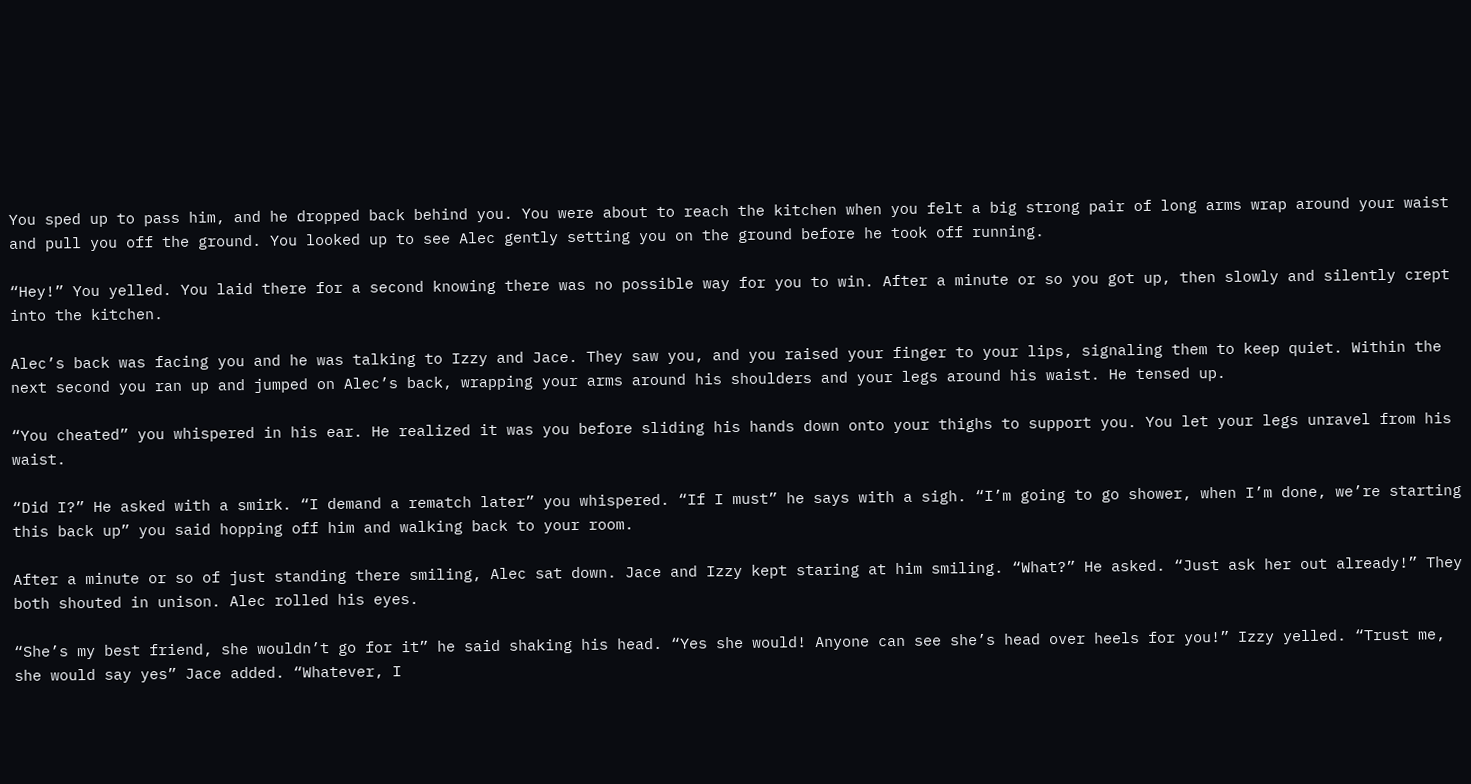You sped up to pass him, and he dropped back behind you. You were about to reach the kitchen when you felt a big strong pair of long arms wrap around your waist and pull you off the ground. You looked up to see Alec gently setting you on the ground before he took off running.

“Hey!” You yelled. You laid there for a second knowing there was no possible way for you to win. After a minute or so you got up, then slowly and silently crept into the kitchen.

Alec’s back was facing you and he was talking to Izzy and Jace. They saw you, and you raised your finger to your lips, signaling them to keep quiet. Within the next second you ran up and jumped on Alec’s back, wrapping your arms around his shoulders and your legs around his waist. He tensed up.

“You cheated” you whispered in his ear. He realized it was you before sliding his hands down onto your thighs to support you. You let your legs unravel from his waist.

“Did I?” He asked with a smirk. “I demand a rematch later” you whispered. “If I must” he says with a sigh. “I’m going to go shower, when I’m done, we’re starting this back up” you said hopping off him and walking back to your room.

After a minute or so of just standing there smiling, Alec sat down. Jace and Izzy kept staring at him smiling. “What?” He asked. “Just ask her out already!” They both shouted in unison. Alec rolled his eyes.

“She’s my best friend, she wouldn’t go for it” he said shaking his head. “Yes she would! Anyone can see she’s head over heels for you!” Izzy yelled. “Trust me, she would say yes” Jace added. “Whatever, I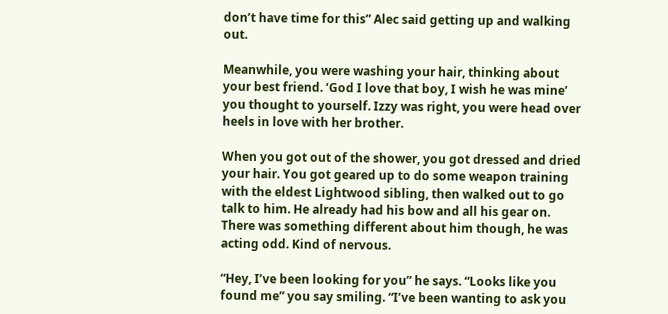don’t have time for this” Alec said getting up and walking out.

Meanwhile, you were washing your hair, thinking about your best friend. ‘God I love that boy, I wish he was mine’ you thought to yourself. Izzy was right, you were head over heels in love with her brother.

When you got out of the shower, you got dressed and dried your hair. You got geared up to do some weapon training with the eldest Lightwood sibling, then walked out to go talk to him. He already had his bow and all his gear on. There was something different about him though, he was acting odd. Kind of nervous.

“Hey, I’ve been looking for you” he says. “Looks like you found me” you say smiling. “I’ve been wanting to ask you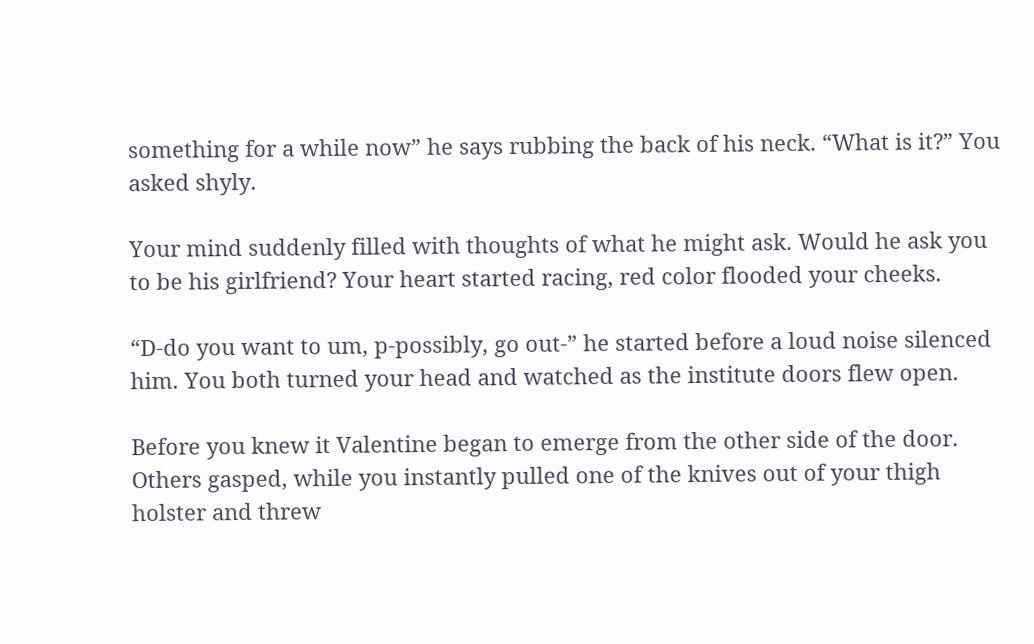something for a while now” he says rubbing the back of his neck. “What is it?” You asked shyly.

Your mind suddenly filled with thoughts of what he might ask. Would he ask you to be his girlfriend? Your heart started racing, red color flooded your cheeks.

“D-do you want to um, p-possibly, go out-” he started before a loud noise silenced him. You both turned your head and watched as the institute doors flew open.

Before you knew it Valentine began to emerge from the other side of the door. Others gasped, while you instantly pulled one of the knives out of your thigh holster and threw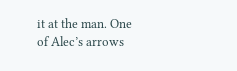it at the man. One of Alec’s arrows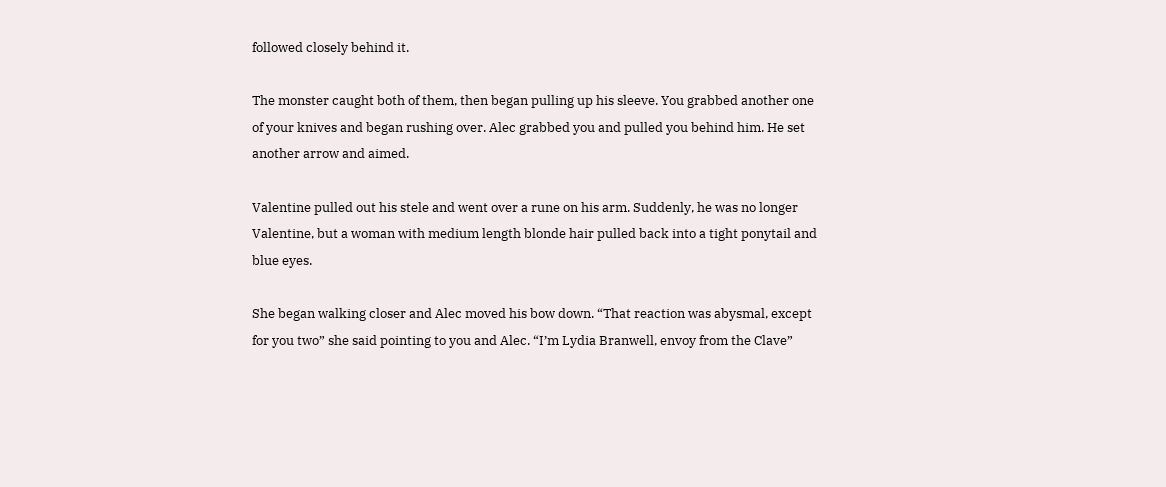followed closely behind it.

The monster caught both of them, then began pulling up his sleeve. You grabbed another one of your knives and began rushing over. Alec grabbed you and pulled you behind him. He set another arrow and aimed.

Valentine pulled out his stele and went over a rune on his arm. Suddenly, he was no longer Valentine, but a woman with medium length blonde hair pulled back into a tight ponytail and blue eyes.

She began walking closer and Alec moved his bow down. “That reaction was abysmal, except for you two” she said pointing to you and Alec. “I’m Lydia Branwell, envoy from the Clave”